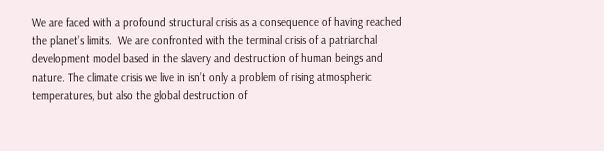We are faced with a profound structural crisis as a consequence of having reached the planet’s limits.  We are confronted with the terminal crisis of a patriarchal development model based in the slavery and destruction of human beings and nature. The climate crisis we live in isn’t only a problem of rising atmospheric temperatures, but also the global destruction of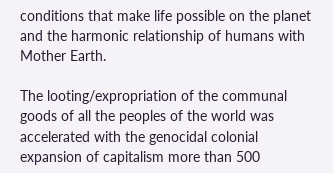conditions that make life possible on the planet and the harmonic relationship of humans with Mother Earth.

The looting/expropriation of the communal goods of all the peoples of the world was accelerated with the genocidal colonial expansion of capitalism more than 500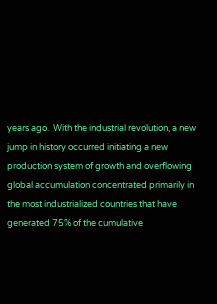years ago.  With the industrial revolution, a new jump in history occurred initiating a new production system of growth and overflowing global accumulation concentrated primarily in the most industrialized countries that have generated 75% of the cumulative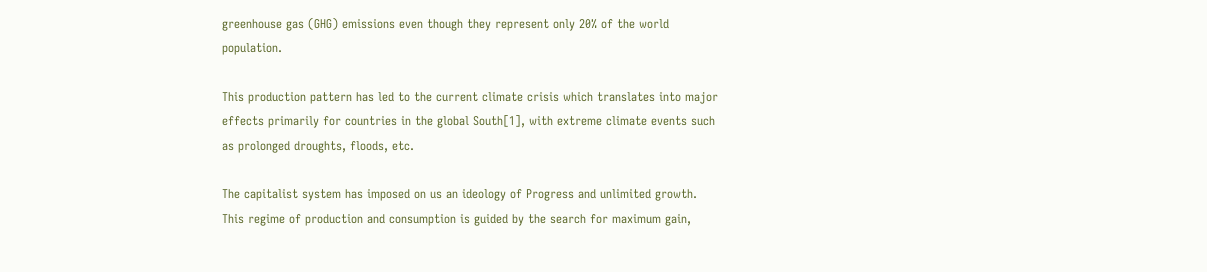greenhouse gas (GHG) emissions even though they represent only 20% of the world population.

This production pattern has led to the current climate crisis which translates into major effects primarily for countries in the global South[1], with extreme climate events such as prolonged droughts, floods, etc.

The capitalist system has imposed on us an ideology of Progress and unlimited growth.  This regime of production and consumption is guided by the search for maximum gain,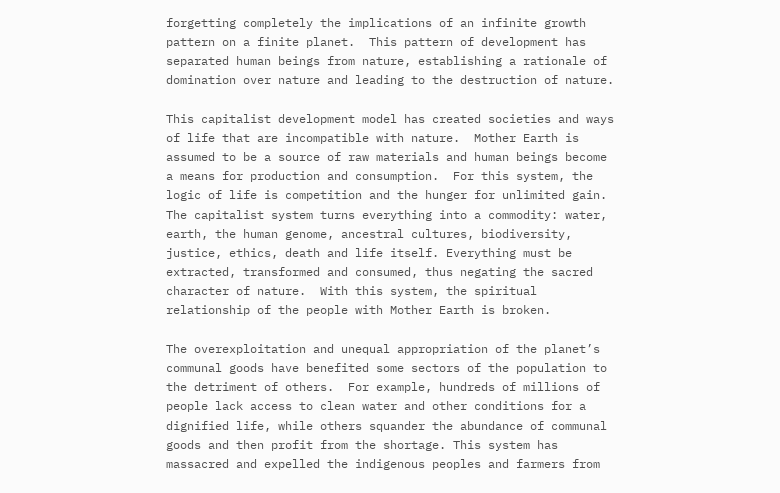forgetting completely the implications of an infinite growth pattern on a finite planet.  This pattern of development has separated human beings from nature, establishing a rationale of domination over nature and leading to the destruction of nature.

This capitalist development model has created societies and ways of life that are incompatible with nature.  Mother Earth is assumed to be a source of raw materials and human beings become a means for production and consumption.  For this system, the logic of life is competition and the hunger for unlimited gain.  The capitalist system turns everything into a commodity: water, earth, the human genome, ancestral cultures, biodiversity, justice, ethics, death and life itself. Everything must be extracted, transformed and consumed, thus negating the sacred character of nature.  With this system, the spiritual relationship of the people with Mother Earth is broken.

The overexploitation and unequal appropriation of the planet’s communal goods have benefited some sectors of the population to the detriment of others.  For example, hundreds of millions of people lack access to clean water and other conditions for a dignified life, while others squander the abundance of communal goods and then profit from the shortage. This system has massacred and expelled the indigenous peoples and farmers from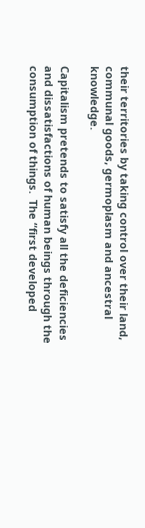their territories by taking control over their land, communal goods, germoplasm and ancestral knowledge.

Capitalism pretends to satisfy all the deficiencies and dissatisfactions of human beings through the consumption of things.  The “first developed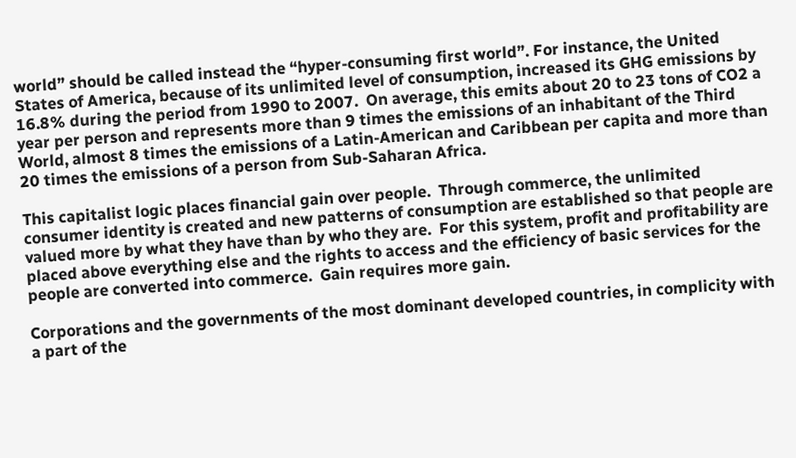world” should be called instead the “hyper-consuming first world”. For instance, the United States of America, because of its unlimited level of consumption, increased its GHG emissions by 16.8% during the period from 1990 to 2007.  On average, this emits about 20 to 23 tons of CO2 a year per person and represents more than 9 times the emissions of an inhabitant of the Third World, almost 8 times the emissions of a Latin-American and Caribbean per capita and more than 20 times the emissions of a person from Sub-Saharan Africa.

This capitalist logic places financial gain over people.  Through commerce, the unlimited consumer identity is created and new patterns of consumption are established so that people are valued more by what they have than by who they are.  For this system, profit and profitability are placed above everything else and the rights to access and the efficiency of basic services for the people are converted into commerce.  Gain requires more gain.

Corporations and the governments of the most dominant developed countries, in complicity with a part of the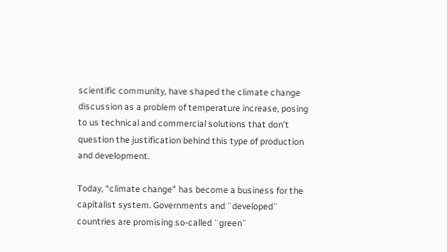scientific community, have shaped the climate change discussion as a problem of temperature increase, posing to us technical and commercial solutions that don’t question the justification behind this type of production and development.

Today, “climate change” has become a business for the capitalist system. Governments and ¨developed¨ countries are promising so-called ¨green¨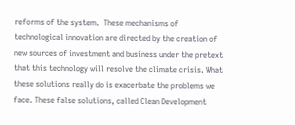reforms of the system.  These mechanisms of technological innovation are directed by the creation of new sources of investment and business under the pretext that this technology will resolve the climate crisis. What these solutions really do is exacerbate the problems we face. These false solutions, called Clean Development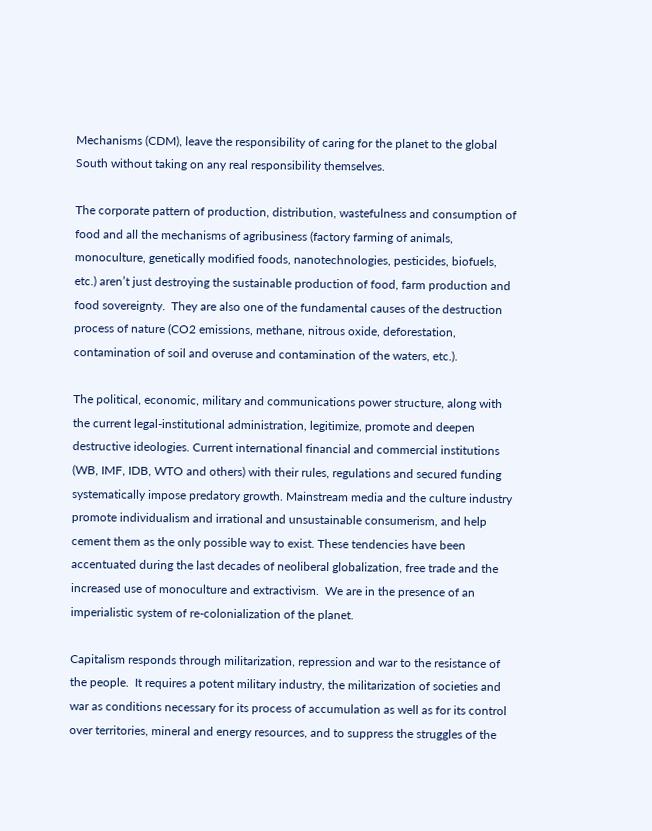Mechanisms (CDM), leave the responsibility of caring for the planet to the global South without taking on any real responsibility themselves.

The corporate pattern of production, distribution, wastefulness and consumption of food and all the mechanisms of agribusiness (factory farming of animals, monoculture, genetically modified foods, nanotechnologies, pesticides, biofuels, etc.) aren’t just destroying the sustainable production of food, farm production and food sovereignty.  They are also one of the fundamental causes of the destruction process of nature (CO2 emissions, methane, nitrous oxide, deforestation, contamination of soil and overuse and contamination of the waters, etc.).

The political, economic, military and communications power structure, along with the current legal-institutional administration, legitimize, promote and deepen destructive ideologies. Current international financial and commercial institutions (WB, IMF, IDB, WTO and others) with their rules, regulations and secured funding systematically impose predatory growth. Mainstream media and the culture industry promote individualism and irrational and unsustainable consumerism, and help cement them as the only possible way to exist. These tendencies have been accentuated during the last decades of neoliberal globalization, free trade and the increased use of monoculture and extractivism.  We are in the presence of an imperialistic system of re-colonialization of the planet.

Capitalism responds through militarization, repression and war to the resistance of the people.  It requires a potent military industry, the militarization of societies and war as conditions necessary for its process of accumulation as well as for its control over territories, mineral and energy resources, and to suppress the struggles of the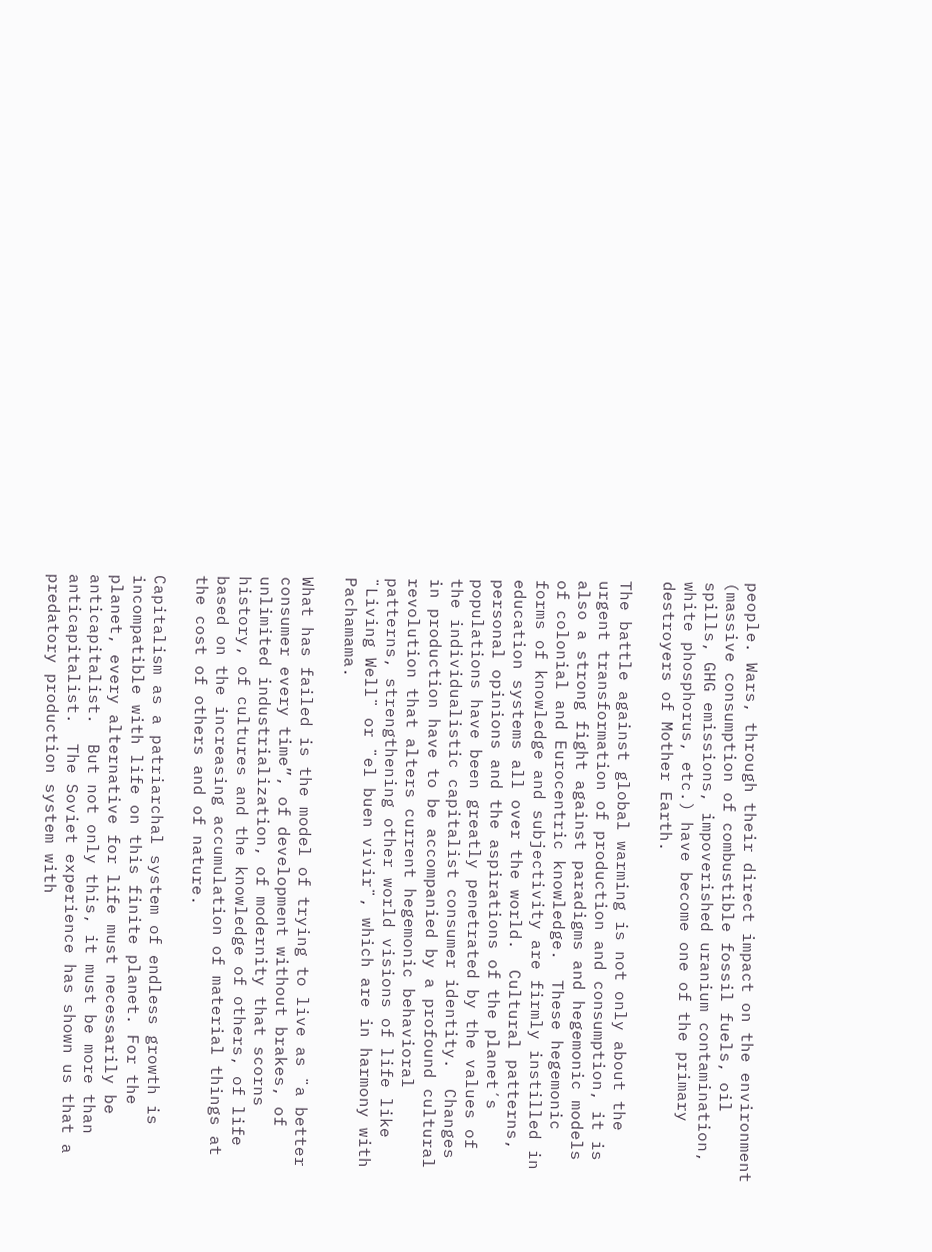people. Wars, through their direct impact on the environment (massive consumption of combustible fossil fuels, oil spills, GHG emissions, impoverished uranium contamination, white phosphorus, etc.) have become one of the primary destroyers of Mother Earth.

The battle against global warming is not only about the urgent transformation of production and consumption, it is also a strong fight against paradigms and hegemonic models of colonial and Eurocentric knowledge.  These hegemonic forms of knowledge and subjectivity are firmly instilled in education systems all over the world.  Cultural patterns, personal opinions and the aspirations of the planet´s populations have been greatly penetrated by the values of the individualistic capitalist consumer identity.  Changes in production have to be accompanied by a profound cultural revolution that alters current hegemonic behavioral patterns, strengthening other world visions of life like ¨Living Well¨ or ¨el buen vivir¨, which are in harmony with Pachamama.

What has failed is the model of trying to live as ¨a better consumer every time”, of development without brakes, of unlimited industrialization, of modernity that scorns history, of cultures and the knowledge of others, of life based on the increasing accumulation of material things at the cost of others and of nature.

Capitalism as a patriarchal system of endless growth is incompatible with life on this finite planet. For the planet, every alternative for life must necessarily be anticapitalist.  But not only this, it must be more than anticapitalist.  The Soviet experience has shown us that a predatory production system with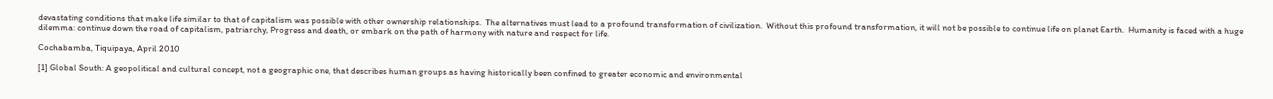devastating conditions that make life similar to that of capitalism was possible with other ownership relationships.  The alternatives must lead to a profound transformation of civilization.  Without this profound transformation, it will not be possible to continue life on planet Earth.  Humanity is faced with a huge dilemma: continue down the road of capitalism, patriarchy, Progress and death, or embark on the path of harmony with nature and respect for life.

Cochabamba, Tiquipaya, April 2010

[1] Global South: A geopolitical and cultural concept, not a geographic one, that describes human groups as having historically been confined to greater economic and environmental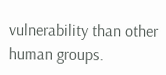vulnerability than other human groups.